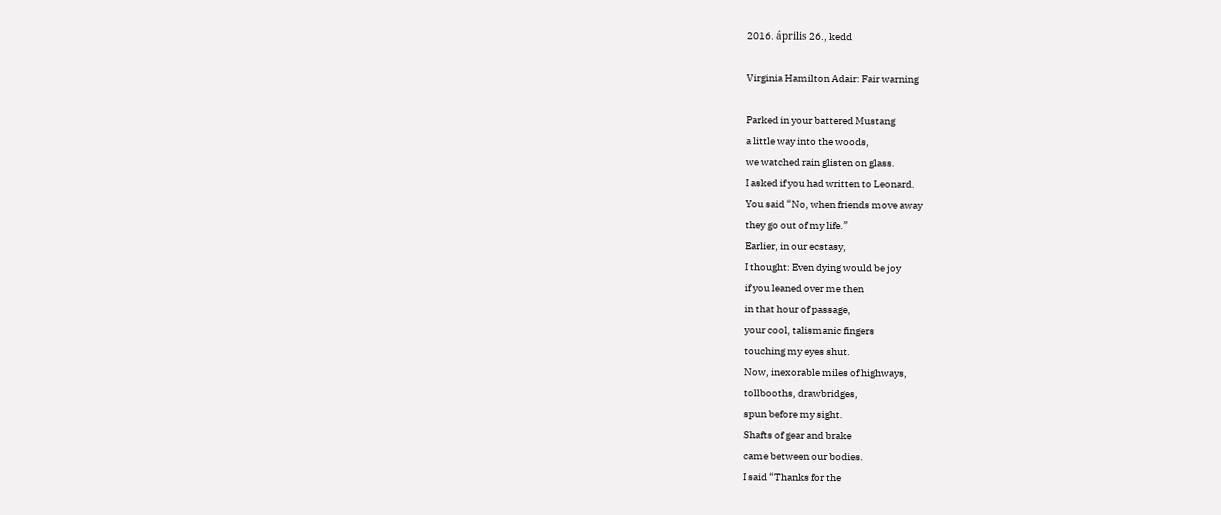2016. április 26., kedd

Virginia Hamilton Adair: Fair warning

Parked in your battered Mustang
a little way into the woods,
we watched rain glisten on glass.
I asked if you had written to Leonard.
You said “No, when friends move away
they go out of my life.”
Earlier, in our ecstasy,
I thought: Even dying would be joy
if you leaned over me then
in that hour of passage,
your cool, talismanic fingers
touching my eyes shut.
Now, inexorable miles of highways,
tollbooths, drawbridges,
spun before my sight.
Shafts of gear and brake
came between our bodies.
I said “Thanks for the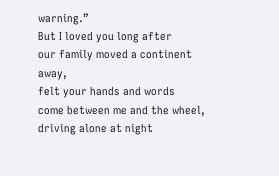warning.”
But I loved you long after
our family moved a continent away,
felt your hands and words
come between me and the wheel,
driving alone at night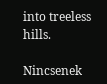into treeless hills.

Nincsenek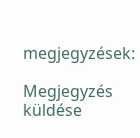megjegyzések:

Megjegyzés küldése